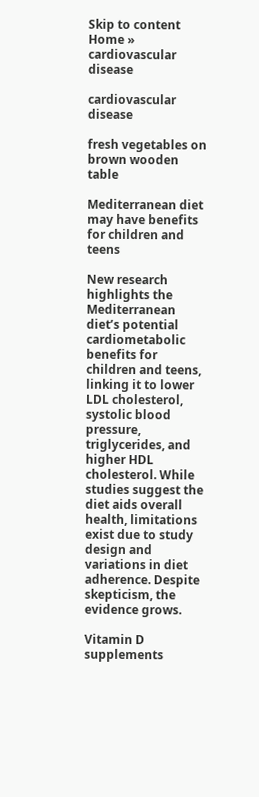Skip to content
Home » cardiovascular disease

cardiovascular disease

fresh vegetables on brown wooden table

Mediterranean diet may have benefits for children and teens

New research highlights the Mediterranean diet’s potential cardiometabolic benefits for children and teens, linking it to lower LDL cholesterol, systolic blood pressure, triglycerides, and higher HDL cholesterol. While studies suggest the diet aids overall health, limitations exist due to study design and variations in diet adherence. Despite skepticism, the evidence grows.

Vitamin D supplements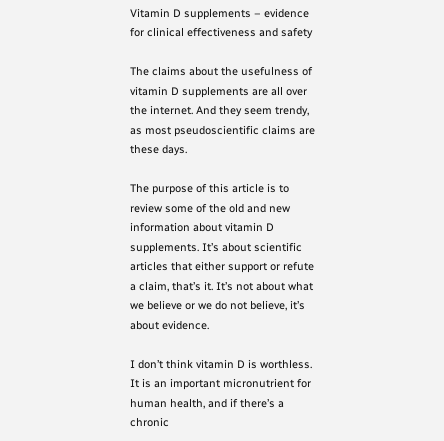Vitamin D supplements – evidence for clinical effectiveness and safety

The claims about the usefulness of vitamin D supplements are all over the internet. And they seem trendy, as most pseudoscientific claims are these days.

The purpose of this article is to review some of the old and new information about vitamin D supplements. It’s about scientific articles that either support or refute a claim, that’s it. It’s not about what we believe or we do not believe, it’s about evidence.

I don’t think vitamin D is worthless. It is an important micronutrient for human health, and if there’s a chronic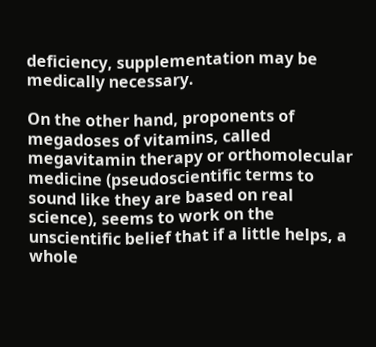deficiency, supplementation may be medically necessary.

On the other hand, proponents of megadoses of vitamins, called megavitamin therapy or orthomolecular medicine (pseudoscientific terms to sound like they are based on real science), seems to work on the unscientific belief that if a little helps, a whole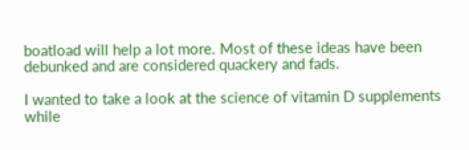boatload will help a lot more. Most of these ideas have been debunked and are considered quackery and fads.

I wanted to take a look at the science of vitamin D supplements while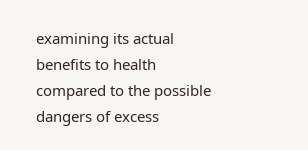examining its actual benefits to health compared to the possible dangers of excess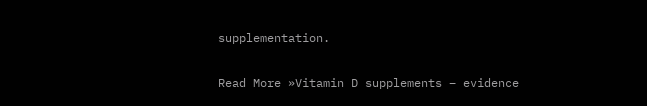supplementation.

Read More »Vitamin D supplements – evidence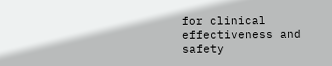for clinical effectiveness and safety